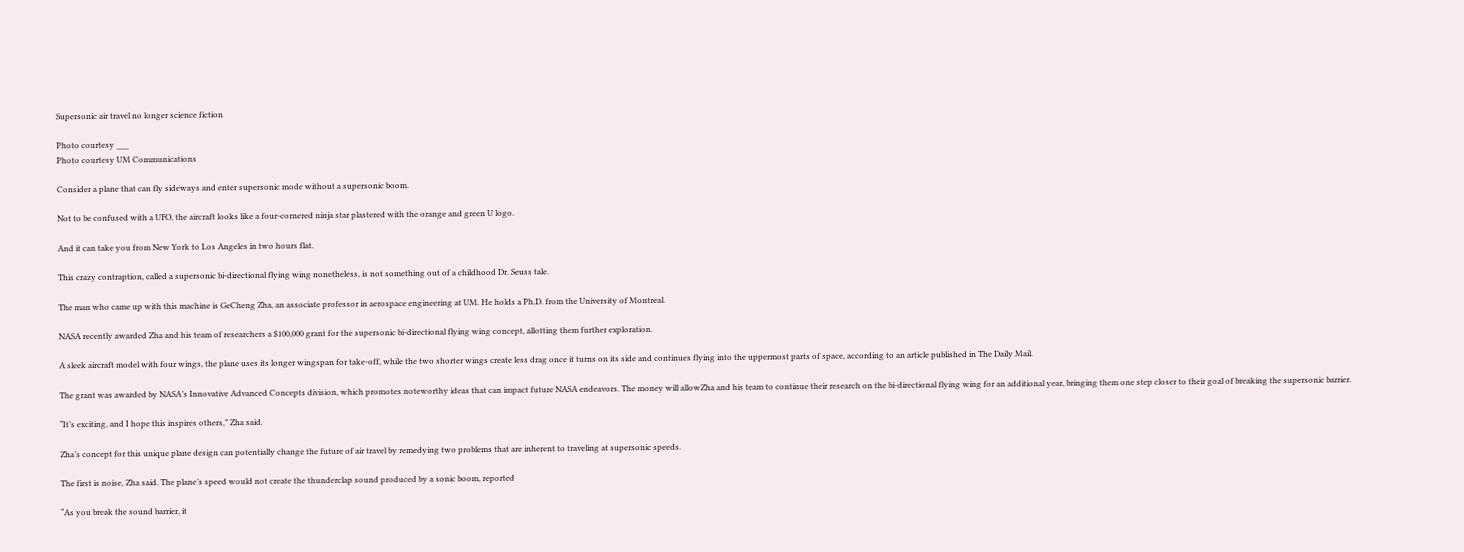Supersonic air travel no longer science fiction

Photo courtesy ___
Photo courtesy UM Communications

Consider a plane that can fly sideways and enter supersonic mode without a supersonic boom.

Not to be confused with a UFO, the aircraft looks like a four-cornered ninja star plastered with the orange and green U logo.

And it can take you from New York to Los Angeles in two hours flat.

This crazy contraption, called a supersonic bi-directional flying wing nonetheless, is not something out of a childhood Dr. Seuss tale.

The man who came up with this machine is GeCheng Zha, an associate professor in aerospace engineering at UM. He holds a Ph.D. from the University of Montreal.

NASA recently awarded Zha and his team of researchers a $100,000 grant for the supersonic bi-directional flying wing concept, allotting them further exploration.

A sleek aircraft model with four wings, the plane uses its longer wingspan for take-off, while the two shorter wings create less drag once it turns on its side and continues flying into the uppermost parts of space, according to an article published in The Daily Mail.

The grant was awarded by NASA’s Innovative Advanced Concepts division, which promotes noteworthy ideas that can impact future NASA endeavors. The money will allowZha and his team to continue their research on the bi-directional flying wing for an additional year, bringing them one step closer to their goal of breaking the supersonic barrier.

“It’s exciting, and I hope this inspires others,” Zha said.

Zha’s concept for this unique plane design can potentially change the future of air travel by remedying two problems that are inherent to traveling at supersonic speeds.

The first is noise, Zha said. The plane’s speed would not create the thunderclap sound produced by a sonic boom, reported

“As you break the sound barrier, it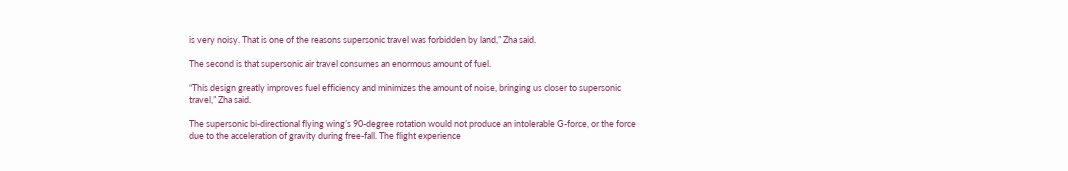is very noisy. That is one of the reasons supersonic travel was forbidden by land,” Zha said.

The second is that supersonic air travel consumes an enormous amount of fuel.

“This design greatly improves fuel efficiency and minimizes the amount of noise, bringing us closer to supersonic travel,” Zha said.

The supersonic bi-directional flying wing’s 90-degree rotation would not produce an intolerable G-force, or the force due to the acceleration of gravity during free-fall. The flight experience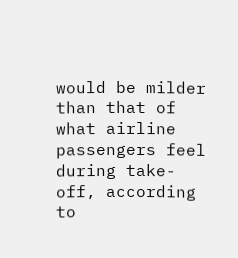would be milder than that of what airline passengers feel during take-off, according to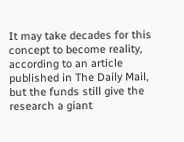It may take decades for this concept to become reality, according to an article published in The Daily Mail, but the funds still give the research a giant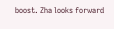boost. Zha looks forward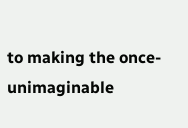to making the once-unimaginable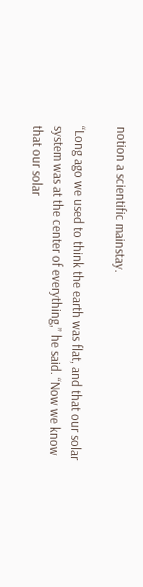notion a scientific mainstay.

“Long ago we used to think the earth was flat, and that our solar system was at the center of everything,” he said. “Now we know that our solar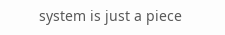system is just a piece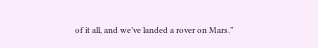of it all, and we’ve landed a rover on Mars.”